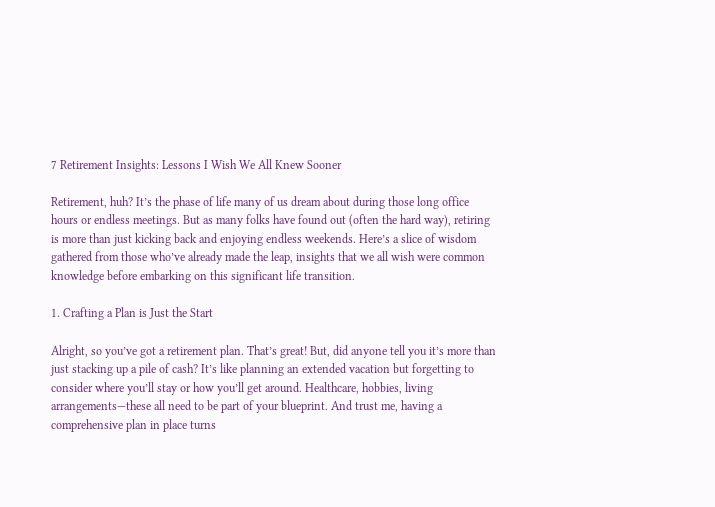7 Retirement Insights: Lessons I Wish We All Knew Sooner

Retirement, huh? It’s the phase of life many of us dream about during those long office hours or endless meetings. But as many folks have found out (often the hard way), retiring is more than just kicking back and enjoying endless weekends. Here’s a slice of wisdom gathered from those who’ve already made the leap, insights that we all wish were common knowledge before embarking on this significant life transition.

1. Crafting a Plan is Just the Start

Alright, so you’ve got a retirement plan. That’s great! But, did anyone tell you it’s more than just stacking up a pile of cash? It’s like planning an extended vacation but forgetting to consider where you’ll stay or how you’ll get around. Healthcare, hobbies, living arrangements—these all need to be part of your blueprint. And trust me, having a comprehensive plan in place turns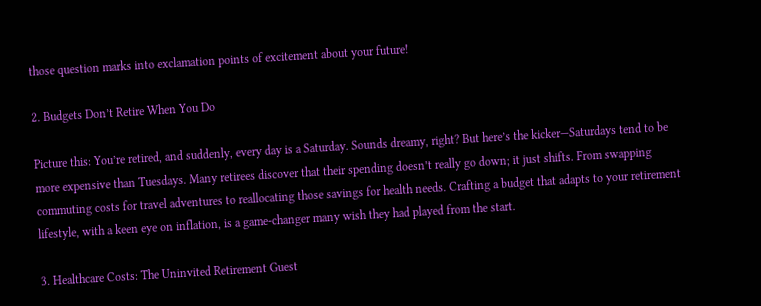those question marks into exclamation points of excitement about your future!

2. Budgets Don’t Retire When You Do

Picture this: You’re retired, and suddenly, every day is a Saturday. Sounds dreamy, right? But here’s the kicker—Saturdays tend to be more expensive than Tuesdays. Many retirees discover that their spending doesn’t really go down; it just shifts. From swapping commuting costs for travel adventures to reallocating those savings for health needs. Crafting a budget that adapts to your retirement lifestyle, with a keen eye on inflation, is a game-changer many wish they had played from the start.

3. Healthcare Costs: The Uninvited Retirement Guest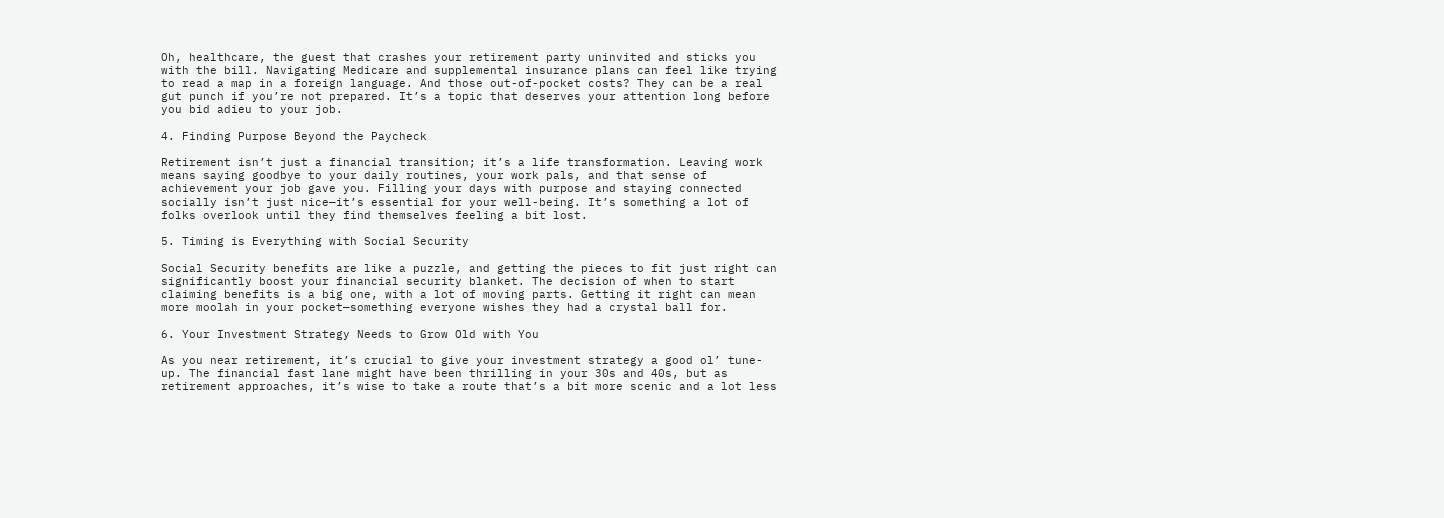Oh, healthcare, the guest that crashes your retirement party uninvited and sticks you with the bill. Navigating Medicare and supplemental insurance plans can feel like trying to read a map in a foreign language. And those out-of-pocket costs? They can be a real gut punch if you’re not prepared. It’s a topic that deserves your attention long before you bid adieu to your job.

4. Finding Purpose Beyond the Paycheck

Retirement isn’t just a financial transition; it’s a life transformation. Leaving work means saying goodbye to your daily routines, your work pals, and that sense of achievement your job gave you. Filling your days with purpose and staying connected socially isn’t just nice—it’s essential for your well-being. It’s something a lot of folks overlook until they find themselves feeling a bit lost.

5. Timing is Everything with Social Security

Social Security benefits are like a puzzle, and getting the pieces to fit just right can significantly boost your financial security blanket. The decision of when to start claiming benefits is a big one, with a lot of moving parts. Getting it right can mean more moolah in your pocket—something everyone wishes they had a crystal ball for.

6. Your Investment Strategy Needs to Grow Old with You

As you near retirement, it’s crucial to give your investment strategy a good ol’ tune-up. The financial fast lane might have been thrilling in your 30s and 40s, but as retirement approaches, it’s wise to take a route that’s a bit more scenic and a lot less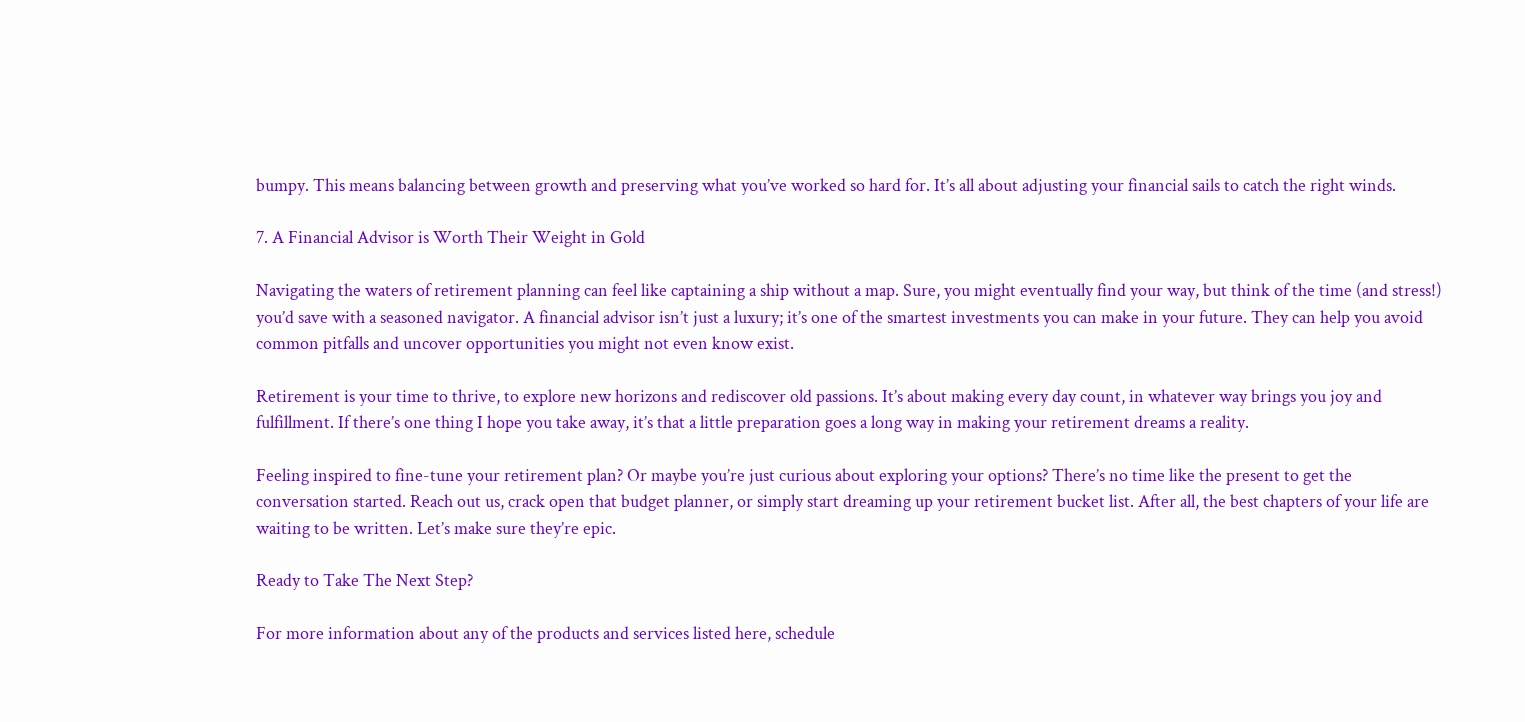bumpy. This means balancing between growth and preserving what you’ve worked so hard for. It’s all about adjusting your financial sails to catch the right winds.

7. A Financial Advisor is Worth Their Weight in Gold

Navigating the waters of retirement planning can feel like captaining a ship without a map. Sure, you might eventually find your way, but think of the time (and stress!) you’d save with a seasoned navigator. A financial advisor isn’t just a luxury; it’s one of the smartest investments you can make in your future. They can help you avoid common pitfalls and uncover opportunities you might not even know exist.

Retirement is your time to thrive, to explore new horizons and rediscover old passions. It’s about making every day count, in whatever way brings you joy and fulfillment. If there’s one thing I hope you take away, it’s that a little preparation goes a long way in making your retirement dreams a reality.

Feeling inspired to fine-tune your retirement plan? Or maybe you’re just curious about exploring your options? There’s no time like the present to get the conversation started. Reach out us, crack open that budget planner, or simply start dreaming up your retirement bucket list. After all, the best chapters of your life are waiting to be written. Let’s make sure they’re epic.

Ready to Take The Next Step?

For more information about any of the products and services listed here, schedule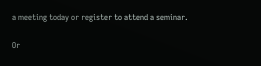a meeting today or register to attend a seminar.

Or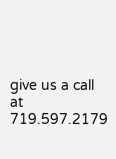give us a call at 719.597.2179